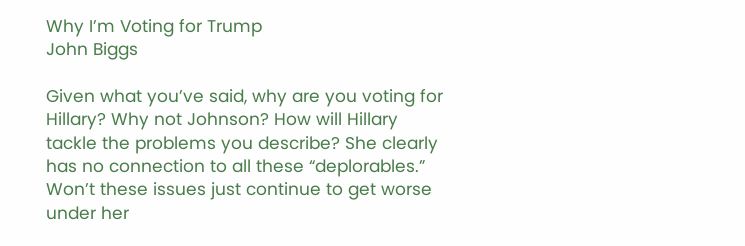Why I’m Voting for Trump
John Biggs

Given what you’ve said, why are you voting for Hillary? Why not Johnson? How will Hillary tackle the problems you describe? She clearly has no connection to all these “deplorables.” Won’t these issues just continue to get worse under her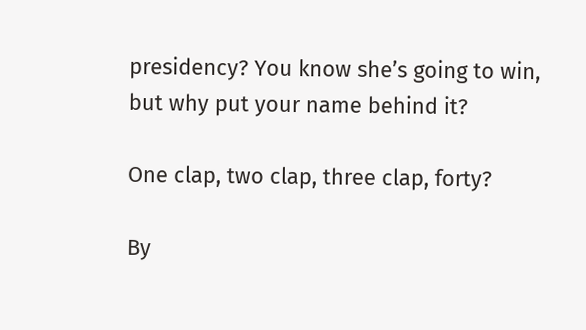presidency? You know she’s going to win, but why put your name behind it?

One clap, two clap, three clap, forty?

By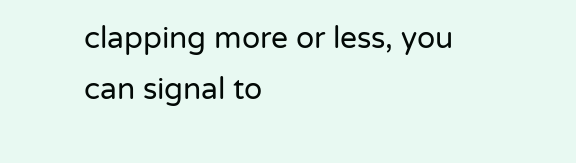clapping more or less, you can signal to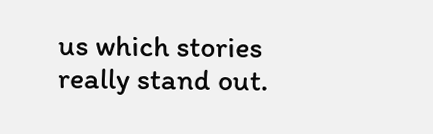us which stories really stand out.